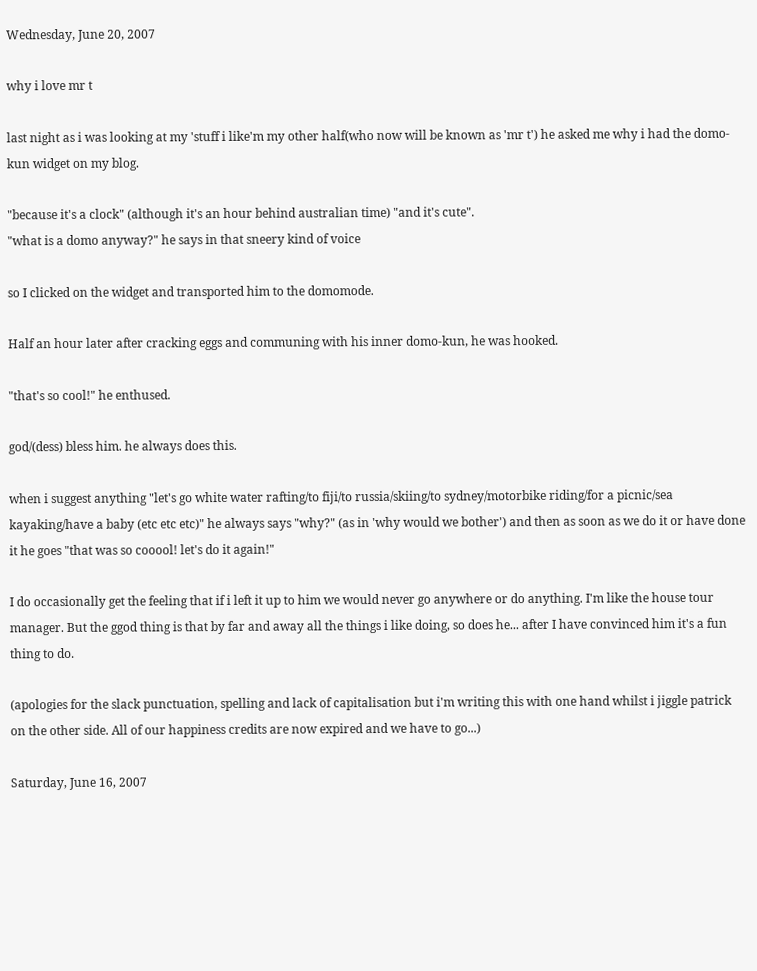Wednesday, June 20, 2007

why i love mr t

last night as i was looking at my 'stuff i like'm my other half(who now will be known as 'mr t') he asked me why i had the domo-kun widget on my blog.

"because it's a clock" (although it's an hour behind australian time) "and it's cute".
"what is a domo anyway?" he says in that sneery kind of voice

so I clicked on the widget and transported him to the domomode.

Half an hour later after cracking eggs and communing with his inner domo-kun, he was hooked.

"that's so cool!" he enthused.

god/(dess) bless him. he always does this.

when i suggest anything "let's go white water rafting/to fiji/to russia/skiing/to sydney/motorbike riding/for a picnic/sea kayaking/have a baby (etc etc etc)" he always says "why?" (as in 'why would we bother') and then as soon as we do it or have done it he goes "that was so cooool! let's do it again!"

I do occasionally get the feeling that if i left it up to him we would never go anywhere or do anything. I'm like the house tour manager. But the ggod thing is that by far and away all the things i like doing, so does he... after I have convinced him it's a fun thing to do.

(apologies for the slack punctuation, spelling and lack of capitalisation but i'm writing this with one hand whilst i jiggle patrick on the other side. All of our happiness credits are now expired and we have to go...)

Saturday, June 16, 2007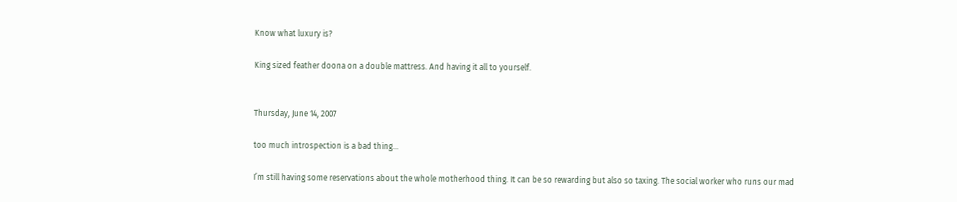Know what luxury is?

King sized feather doona on a double mattress. And having it all to yourself.


Thursday, June 14, 2007

too much introspection is a bad thing...

I’m still having some reservations about the whole motherhood thing. It can be so rewarding but also so taxing. The social worker who runs our mad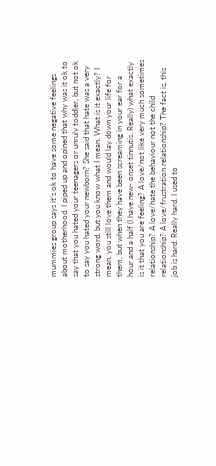mummies group says it’s ok to have some negative feelings about motherhood. I piped up and opined that why was it ok to say that you hated your teenagers or unruly toddler, but not ok to say you hated your newborn? She said that hate was a very strong word, but you know what I mean. What is it exactly? I mean, you still love them and would lay down your life for them, but when they have been screaming in your ear for a hour and a half (I have new- onset tinnutis. Really) what exactly is it that you are feeling? A love/not like very much sometimes relationship? A love/hate the behaviour not the child relationship? A love/frustration relationship? The fact is, this job is hard. Really hard. I used to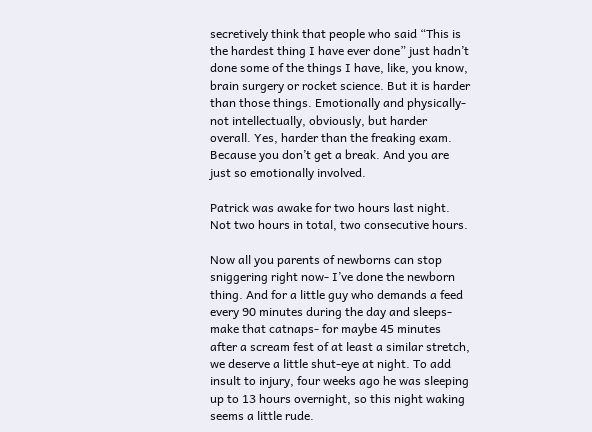secretively think that people who said “This is the hardest thing I have ever done” just hadn’t done some of the things I have, like, you know, brain surgery or rocket science. But it is harder than those things. Emotionally and physically- not intellectually, obviously, but harder overall. Yes, harder than the freaking exam. Because you don’t get a break. And you are just so emotionally involved.

Patrick was awake for two hours last night. Not two hours in total, two consecutive hours.

Now all you parents of newborns can stop sniggering right now- I’ve done the newborn thing. And for a little guy who demands a feed every 90 minutes during the day and sleeps- make that catnaps- for maybe 45 minutes after a scream fest of at least a similar stretch, we deserve a little shut-eye at night. To add insult to injury, four weeks ago he was sleeping up to 13 hours overnight, so this night waking seems a little rude.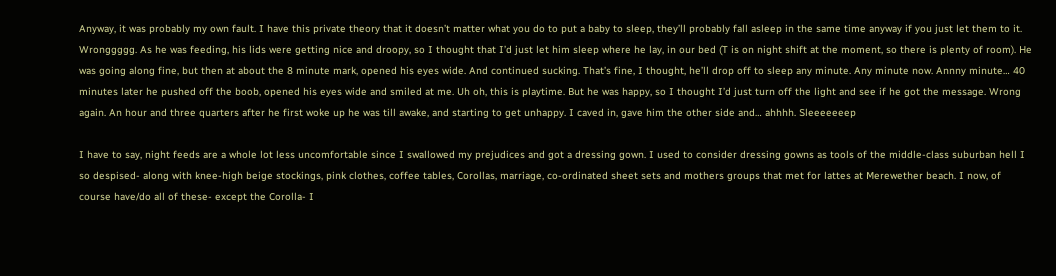Anyway, it was probably my own fault. I have this private theory that it doesn’t matter what you do to put a baby to sleep, they’ll probably fall asleep in the same time anyway if you just let them to it. Wronggggg. As he was feeding, his lids were getting nice and droopy, so I thought that I’d just let him sleep where he lay, in our bed (T is on night shift at the moment, so there is plenty of room). He was going along fine, but then at about the 8 minute mark, opened his eyes wide. And continued sucking. That’s fine, I thought, he’ll drop off to sleep any minute. Any minute now. Annny minute… 40 minutes later he pushed off the boob, opened his eyes wide and smiled at me. Uh oh, this is playtime. But he was happy, so I thought I’d just turn off the light and see if he got the message. Wrong again. An hour and three quarters after he first woke up he was till awake, and starting to get unhappy. I caved in, gave him the other side and… ahhhh. Sleeeeeeep

I have to say, night feeds are a whole lot less uncomfortable since I swallowed my prejudices and got a dressing gown. I used to consider dressing gowns as tools of the middle-class suburban hell I so despised- along with knee-high beige stockings, pink clothes, coffee tables, Corollas, marriage, co-ordinated sheet sets and mothers groups that met for lattes at Merewether beach. I now, of course have/do all of these- except the Corolla- I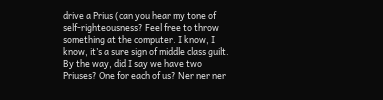drive a Prius (can you hear my tone of self-righteousness? Feel free to throw something at the computer. I know, I know, it’s a sure sign of middle class guilt. By the way, did I say we have two Priuses? One for each of us? Ner ner ner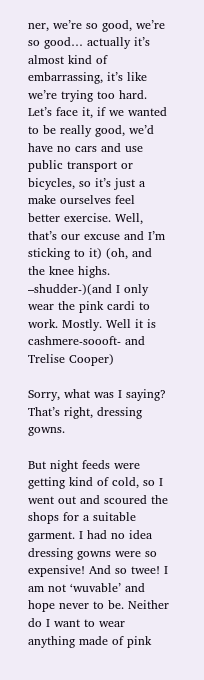ner, we’re so good, we’re so good… actually it’s almost kind of embarrassing, it’s like we’re trying too hard. Let’s face it, if we wanted to be really good, we’d have no cars and use public transport or bicycles, so it’s just a make ourselves feel better exercise. Well, that’s our excuse and I’m sticking to it) (oh, and the knee highs. –shudder-)(and I only wear the pink cardi to work. Mostly. Well it is cashmere-soooft- and Trelise Cooper)

Sorry, what was I saying? That’s right, dressing gowns.

But night feeds were getting kind of cold, so I went out and scoured the shops for a suitable garment. I had no idea dressing gowns were so expensive! And so twee! I am not ‘wuvable’ and hope never to be. Neither do I want to wear anything made of pink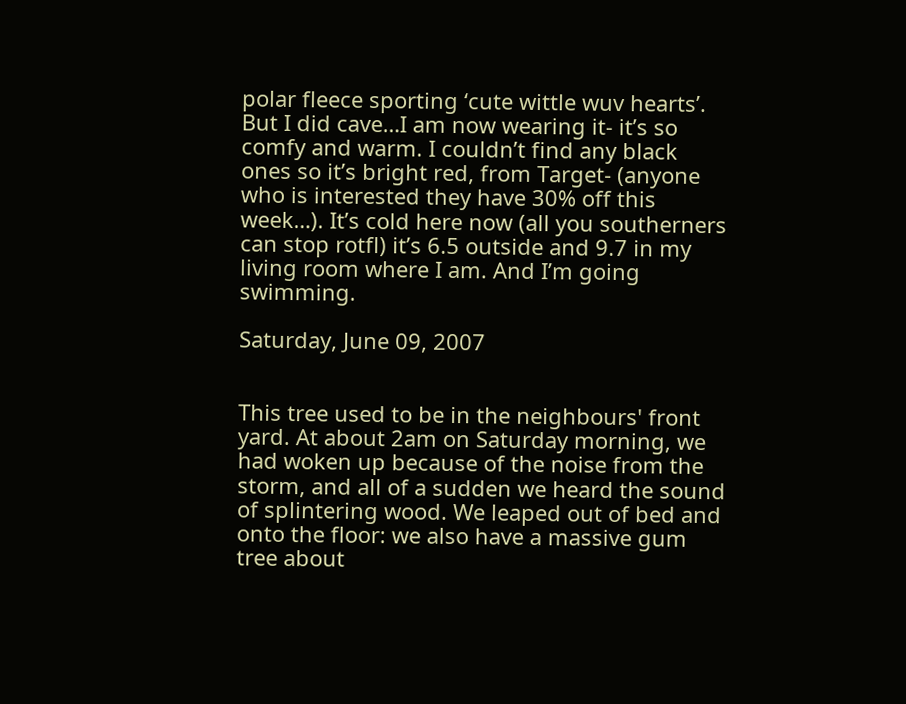polar fleece sporting ‘cute wittle wuv hearts’. But I did cave…I am now wearing it- it’s so comfy and warm. I couldn’t find any black ones so it’s bright red, from Target- (anyone who is interested they have 30% off this week…). It’s cold here now (all you southerners can stop rotfl) it’s 6.5 outside and 9.7 in my living room where I am. And I’m going swimming.

Saturday, June 09, 2007


This tree used to be in the neighbours' front yard. At about 2am on Saturday morning, we had woken up because of the noise from the storm, and all of a sudden we heard the sound of splintering wood. We leaped out of bed and onto the floor: we also have a massive gum tree about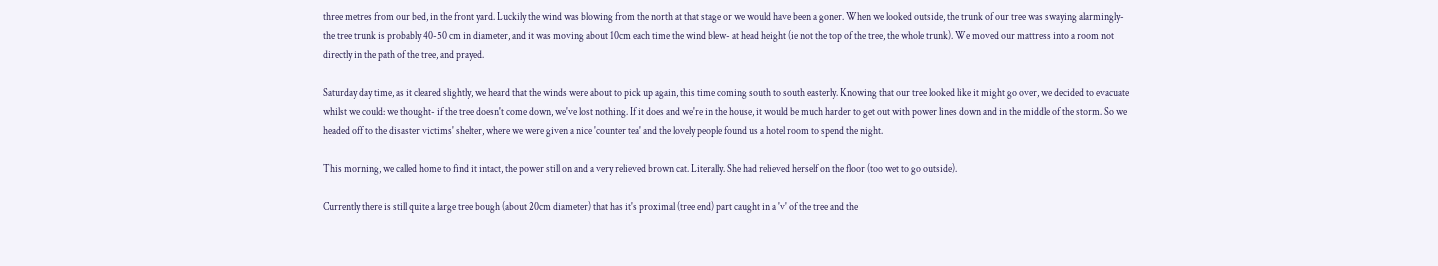three metres from our bed, in the front yard. Luckily the wind was blowing from the north at that stage or we would have been a goner. When we looked outside, the trunk of our tree was swaying alarmingly- the tree trunk is probably 40-50 cm in diameter, and it was moving about 10cm each time the wind blew- at head height (ie not the top of the tree, the whole trunk). We moved our mattress into a room not directly in the path of the tree, and prayed.

Saturday day time, as it cleared slightly, we heard that the winds were about to pick up again, this time coming south to south easterly. Knowing that our tree looked like it might go over, we decided to evacuate whilst we could: we thought- if the tree doesn't come down, we've lost nothing. If it does and we're in the house, it would be much harder to get out with power lines down and in the middle of the storm. So we headed off to the disaster victims' shelter, where we were given a nice 'counter tea' and the lovely people found us a hotel room to spend the night.

This morning, we called home to find it intact, the power still on and a very relieved brown cat. Literally. She had relieved herself on the floor (too wet to go outside).

Currently there is still quite a large tree bough (about 20cm diameter) that has it's proximal (tree end) part caught in a 'v' of the tree and the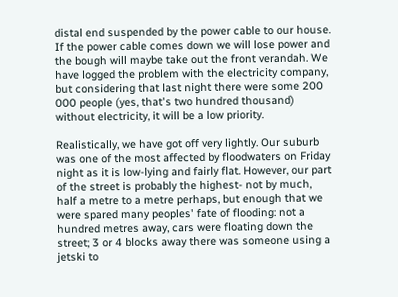distal end suspended by the power cable to our house. If the power cable comes down we will lose power and the bough will maybe take out the front verandah. We have logged the problem with the electricity company, but considering that last night there were some 200 000 people (yes, that's two hundred thousand) without electricity, it will be a low priority.

Realistically, we have got off very lightly. Our suburb was one of the most affected by floodwaters on Friday night as it is low-lying and fairly flat. However, our part of the street is probably the highest- not by much, half a metre to a metre perhaps, but enough that we were spared many peoples' fate of flooding: not a hundred metres away, cars were floating down the street; 3 or 4 blocks away there was someone using a jetski to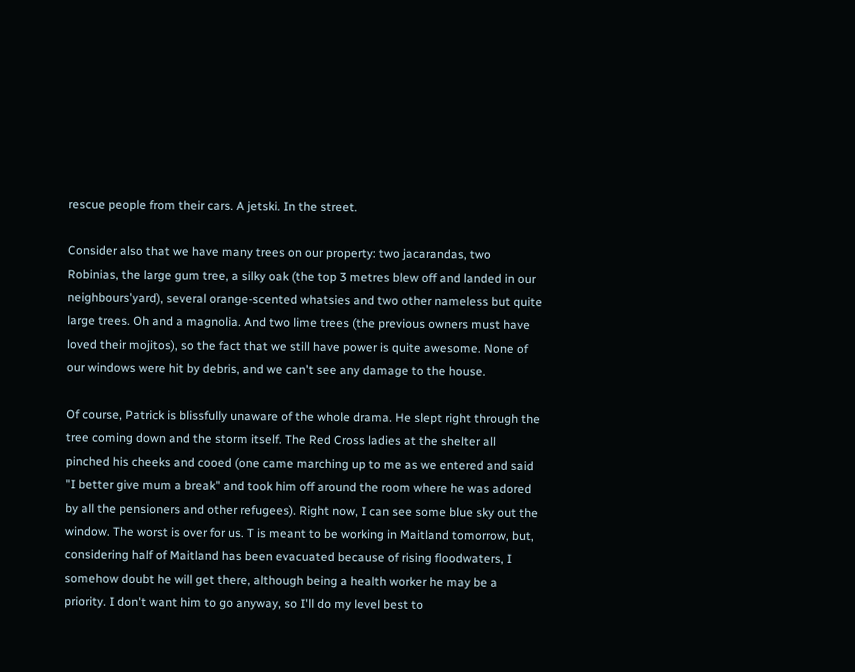rescue people from their cars. A jetski. In the street.

Consider also that we have many trees on our property: two jacarandas, two Robinias, the large gum tree, a silky oak (the top 3 metres blew off and landed in our neighbours'yard), several orange-scented whatsies and two other nameless but quite large trees. Oh and a magnolia. And two lime trees (the previous owners must have loved their mojitos), so the fact that we still have power is quite awesome. None of our windows were hit by debris, and we can't see any damage to the house.

Of course, Patrick is blissfully unaware of the whole drama. He slept right through the tree coming down and the storm itself. The Red Cross ladies at the shelter all pinched his cheeks and cooed (one came marching up to me as we entered and said "I better give mum a break" and took him off around the room where he was adored by all the pensioners and other refugees). Right now, I can see some blue sky out the window. The worst is over for us. T is meant to be working in Maitland tomorrow, but, considering half of Maitland has been evacuated because of rising floodwaters, I somehow doubt he will get there, although being a health worker he may be a priority. I don't want him to go anyway, so I'll do my level best to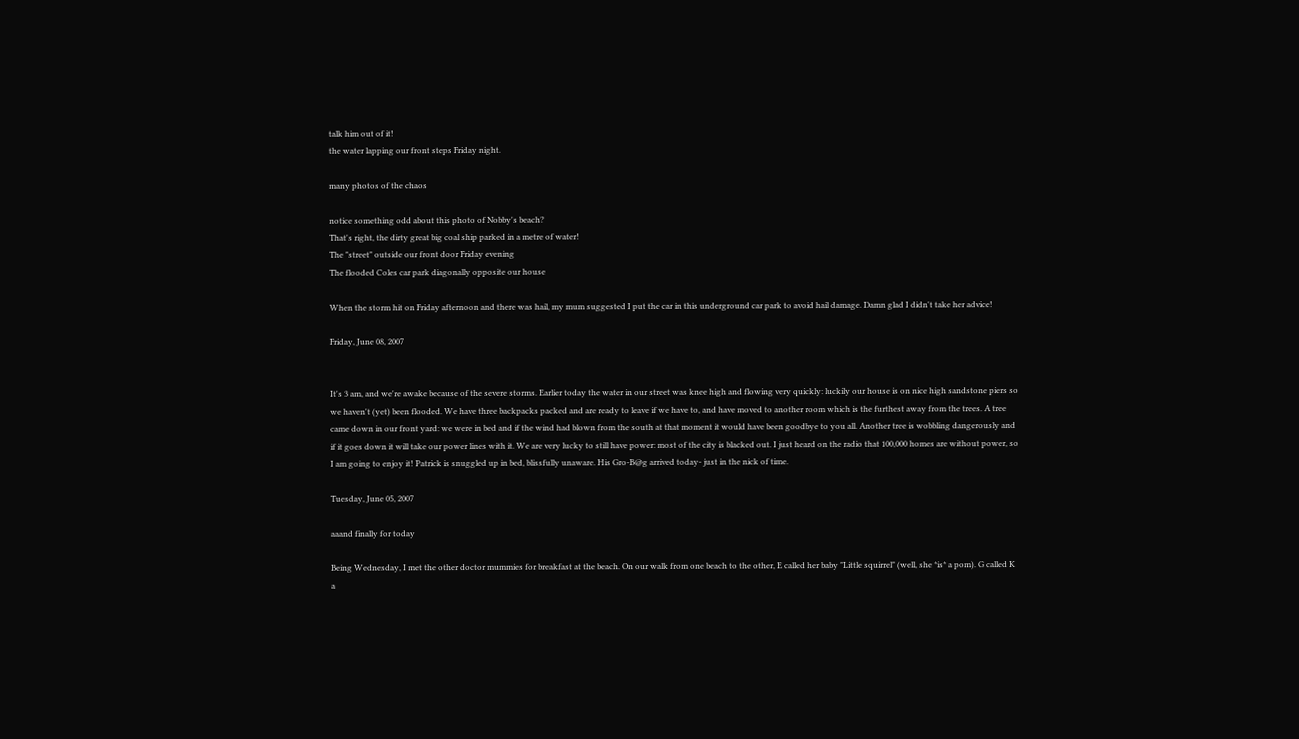talk him out of it!
the water lapping our front steps Friday night.

many photos of the chaos

notice something odd about this photo of Nobby's beach?
That's right, the dirty great big coal ship parked in a metre of water!
The "street" outside our front door Friday evening
The flooded Coles car park diagonally opposite our house

When the storm hit on Friday afternoon and there was hail, my mum suggested I put the car in this underground car park to avoid hail damage. Damn glad I didn't take her advice!

Friday, June 08, 2007


It's 3 am, and we're awake because of the severe storms. Earlier today the water in our street was knee high and flowing very quickly: luckily our house is on nice high sandstone piers so we haven't (yet) been flooded. We have three backpacks packed and are ready to leave if we have to, and have moved to another room which is the furthest away from the trees. A tree came down in our front yard: we were in bed and if the wind had blown from the south at that moment it would have been goodbye to you all. Another tree is wobbling dangerously and if it goes down it will take our power lines with it. We are very lucky to still have power: most of the city is blacked out. I just heard on the radio that 100,000 homes are without power, so I am going to enjoy it! Patrick is snuggled up in bed, blissfully unaware. His Gro-B@g arrived today- just in the nick of time.

Tuesday, June 05, 2007

aaand finally for today

Being Wednesday, I met the other doctor mummies for breakfast at the beach. On our walk from one beach to the other, E called her baby "Little squirrel" (well, she *is* a pom). G called K a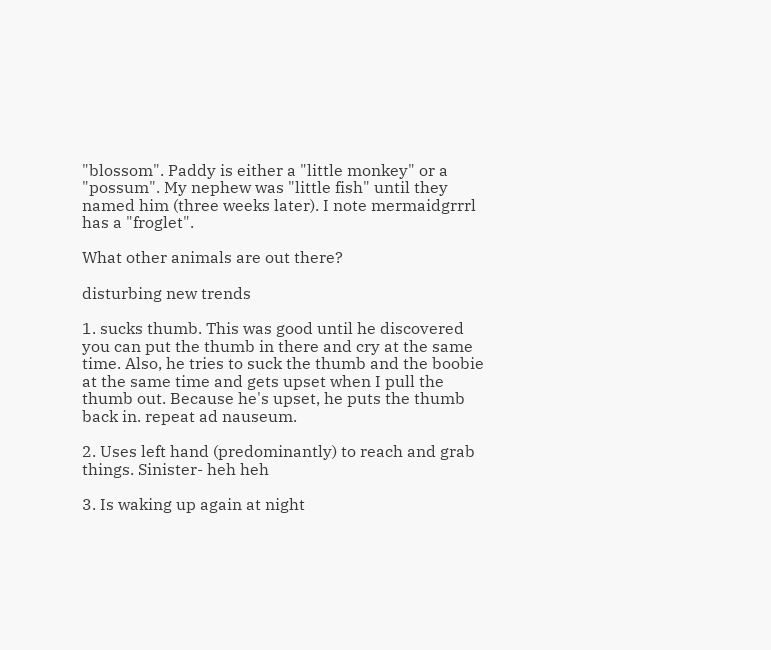"blossom". Paddy is either a "little monkey" or a "possum". My nephew was "little fish" until they named him (three weeks later). I note mermaidgrrrl has a "froglet".

What other animals are out there?

disturbing new trends

1. sucks thumb. This was good until he discovered you can put the thumb in there and cry at the same time. Also, he tries to suck the thumb and the boobie at the same time and gets upset when I pull the thumb out. Because he's upset, he puts the thumb back in. repeat ad nauseum.

2. Uses left hand (predominantly) to reach and grab things. Sinister- heh heh

3. Is waking up again at night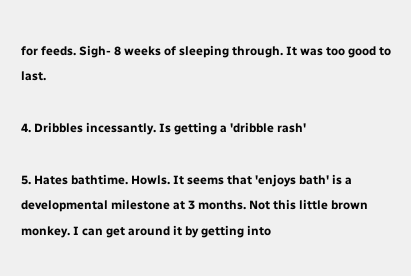for feeds. Sigh- 8 weeks of sleeping through. It was too good to last.

4. Dribbles incessantly. Is getting a 'dribble rash'

5. Hates bathtime. Howls. It seems that 'enjoys bath' is a developmental milestone at 3 months. Not this little brown monkey. I can get around it by getting into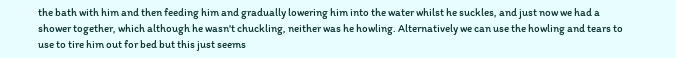the bath with him and then feeding him and gradually lowering him into the water whilst he suckles, and just now we had a shower together, which although he wasn't chuckling, neither was he howling. Alternatively we can use the howling and tears to use to tire him out for bed but this just seems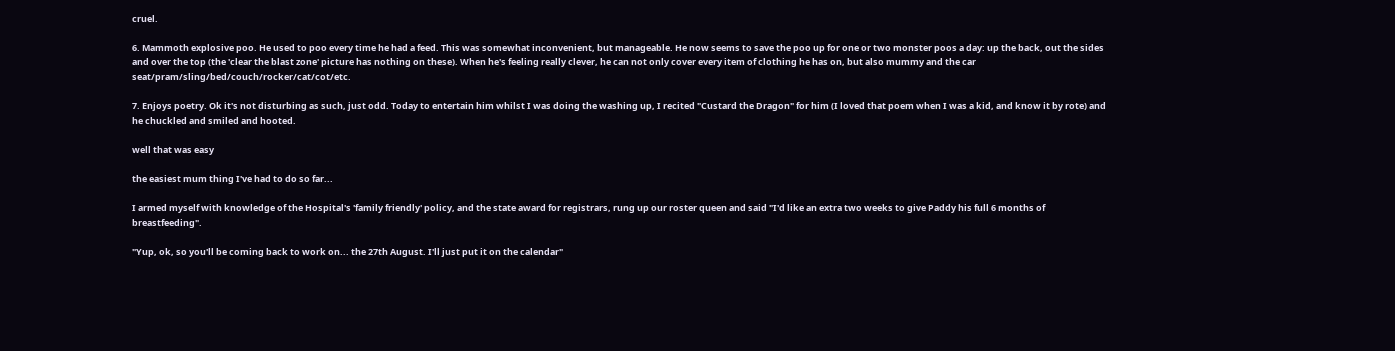cruel.

6. Mammoth explosive poo. He used to poo every time he had a feed. This was somewhat inconvenient, but manageable. He now seems to save the poo up for one or two monster poos a day: up the back, out the sides and over the top (the 'clear the blast zone' picture has nothing on these). When he's feeling really clever, he can not only cover every item of clothing he has on, but also mummy and the car seat/pram/sling/bed/couch/rocker/cat/cot/etc.

7. Enjoys poetry. Ok it's not disturbing as such, just odd. Today to entertain him whilst I was doing the washing up, I recited "Custard the Dragon" for him (I loved that poem when I was a kid, and know it by rote) and he chuckled and smiled and hooted.

well that was easy

the easiest mum thing I've had to do so far...

I armed myself with knowledge of the Hospital's 'family friendly' policy, and the state award for registrars, rung up our roster queen and said "I'd like an extra two weeks to give Paddy his full 6 months of breastfeeding".

"Yup, ok, so you'll be coming back to work on... the 27th August. I'll just put it on the calendar"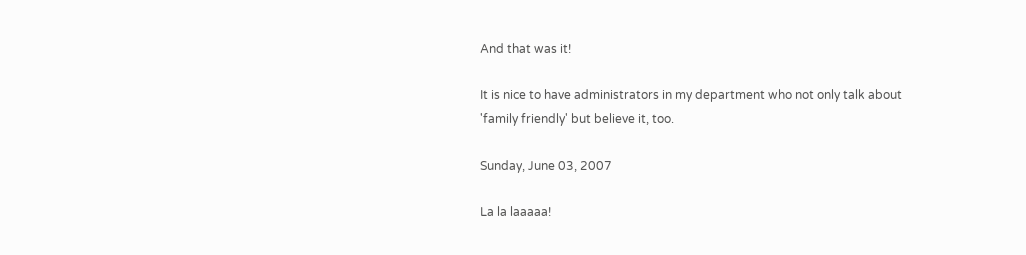And that was it!

It is nice to have administrators in my department who not only talk about 'family friendly' but believe it, too.

Sunday, June 03, 2007

La la laaaaa!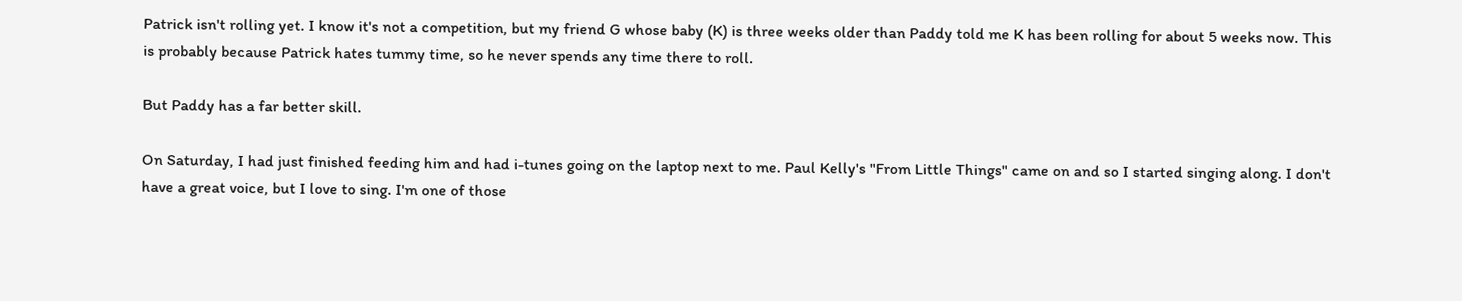Patrick isn't rolling yet. I know it's not a competition, but my friend G whose baby (K) is three weeks older than Paddy told me K has been rolling for about 5 weeks now. This is probably because Patrick hates tummy time, so he never spends any time there to roll.

But Paddy has a far better skill.

On Saturday, I had just finished feeding him and had i-tunes going on the laptop next to me. Paul Kelly's "From Little Things" came on and so I started singing along. I don't have a great voice, but I love to sing. I'm one of those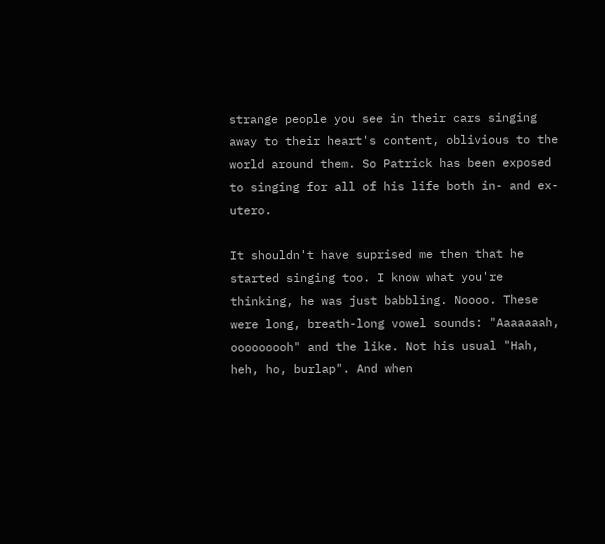strange people you see in their cars singing away to their heart's content, oblivious to the world around them. So Patrick has been exposed to singing for all of his life both in- and ex-utero.

It shouldn't have suprised me then that he started singing too. I know what you're thinking, he was just babbling. Noooo. These were long, breath-long vowel sounds: "Aaaaaaah, ooooooooh" and the like. Not his usual "Hah, heh, ho, burlap". And when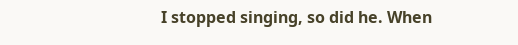I stopped singing, so did he. When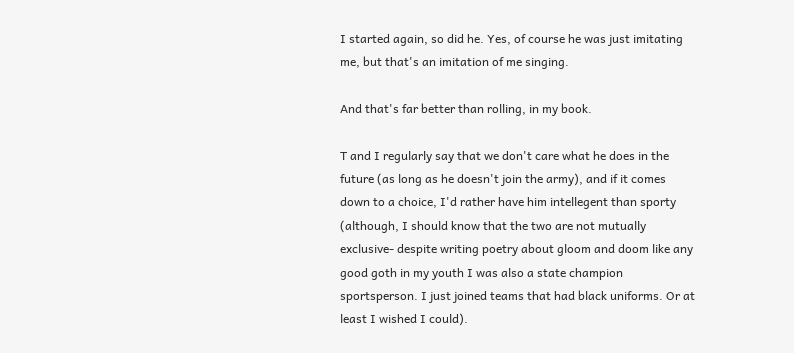I started again, so did he. Yes, of course he was just imitating me, but that's an imitation of me singing.

And that's far better than rolling, in my book.

T and I regularly say that we don't care what he does in the future (as long as he doesn't join the army), and if it comes down to a choice, I'd rather have him intellegent than sporty (although, I should know that the two are not mutually exclusive- despite writing poetry about gloom and doom like any good goth in my youth I was also a state champion sportsperson. I just joined teams that had black uniforms. Or at least I wished I could).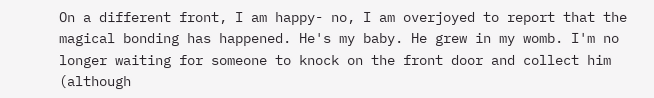On a different front, I am happy- no, I am overjoyed to report that the magical bonding has happened. He's my baby. He grew in my womb. I'm no longer waiting for someone to knock on the front door and collect him (although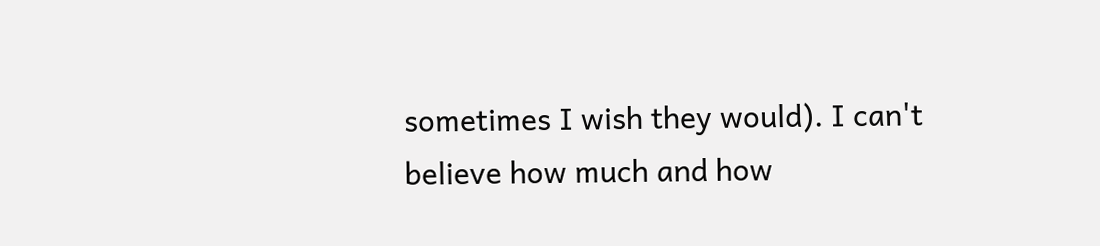sometimes I wish they would). I can't believe how much and how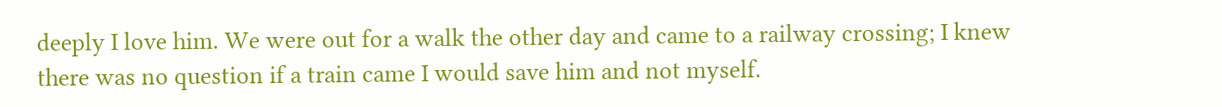deeply I love him. We were out for a walk the other day and came to a railway crossing; I knew there was no question if a train came I would save him and not myself.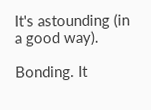It's astounding (in a good way).

Bonding. It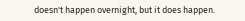doesn't happen overnight, but it does happen.